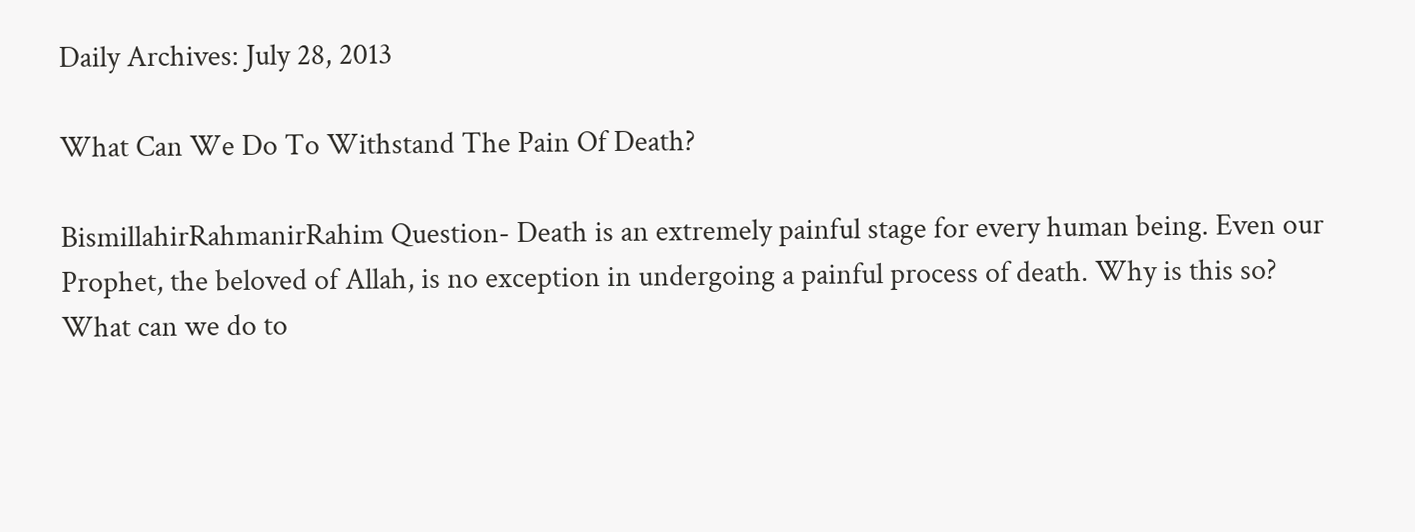Daily Archives: July 28, 2013

What Can We Do To Withstand The Pain Of Death?

BismillahirRahmanirRahim Question- Death is an extremely painful stage for every human being. Even our Prophet, the beloved of Allah, is no exception in undergoing a painful process of death. Why is this so? What can we do to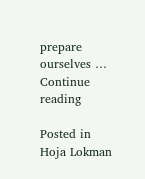prepare ourselves … Continue reading

Posted in Hoja Lokman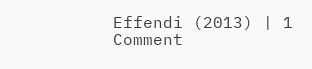Effendi (2013) | 1 Comment